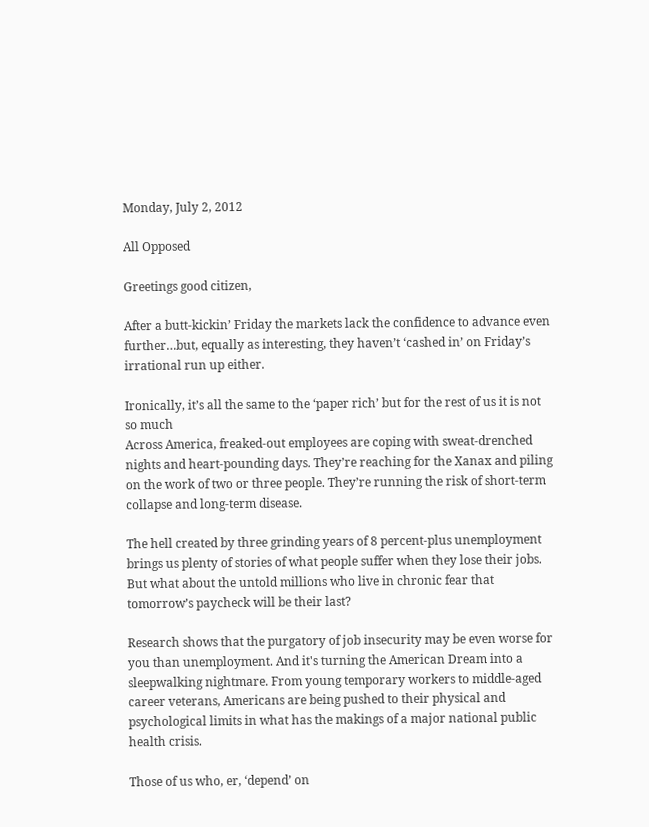Monday, July 2, 2012

All Opposed

Greetings good citizen,

After a butt-kickin’ Friday the markets lack the confidence to advance even further…but, equally as interesting, they haven’t ‘cashed in’ on Friday’s irrational run up either.

Ironically, it’s all the same to the ‘paper rich’ but for the rest of us it is not so much
Across America, freaked-out employees are coping with sweat-drenched nights and heart-pounding days. They’re reaching for the Xanax and piling on the work of two or three people. They’re running the risk of short-term collapse and long-term disease.

The hell created by three grinding years of 8 percent-plus unemployment brings us plenty of stories of what people suffer when they lose their jobs. But what about the untold millions who live in chronic fear that tomorrow’s paycheck will be their last?

Research shows that the purgatory of job insecurity may be even worse for you than unemployment. And it's turning the American Dream into a sleepwalking nightmare. From young temporary workers to middle-aged career veterans, Americans are being pushed to their physical and psychological limits in what has the makings of a major national public health crisis.

Those of us who, er, ‘depend’ on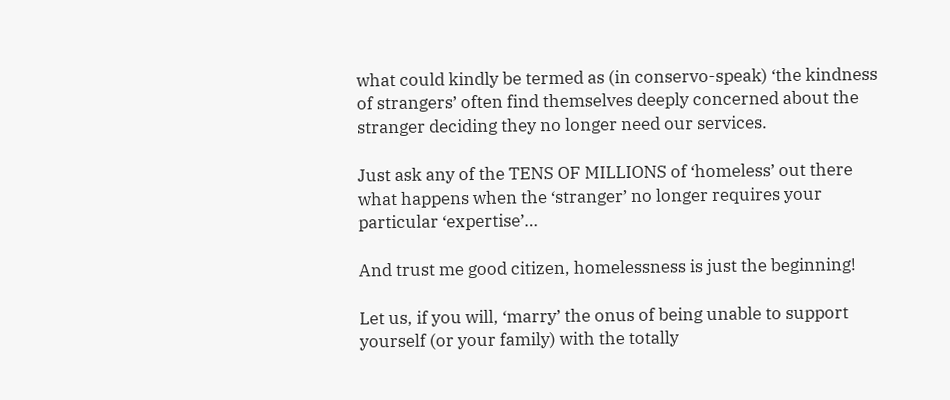what could kindly be termed as (in conservo-speak) ‘the kindness of strangers’ often find themselves deeply concerned about the stranger deciding they no longer need our services.

Just ask any of the TENS OF MILLIONS of ‘homeless’ out there what happens when the ‘stranger’ no longer requires your particular ‘expertise’…

And trust me good citizen, homelessness is just the beginning!

Let us, if you will, ‘marry’ the onus of being unable to support yourself (or your family) with the totally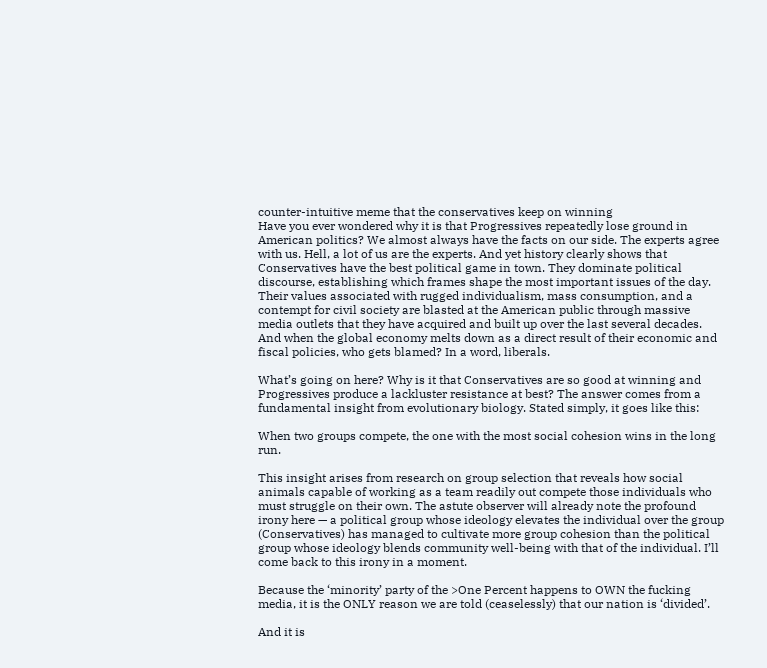counter-intuitive meme that the conservatives keep on winning
Have you ever wondered why it is that Progressives repeatedly lose ground in American politics? We almost always have the facts on our side. The experts agree with us. Hell, a lot of us are the experts. And yet history clearly shows that Conservatives have the best political game in town. They dominate political discourse, establishing which frames shape the most important issues of the day. Their values associated with rugged individualism, mass consumption, and a contempt for civil society are blasted at the American public through massive media outlets that they have acquired and built up over the last several decades. And when the global economy melts down as a direct result of their economic and fiscal policies, who gets blamed? In a word, liberals.

What’s going on here? Why is it that Conservatives are so good at winning and Progressives produce a lackluster resistance at best? The answer comes from a fundamental insight from evolutionary biology. Stated simply, it goes like this:

When two groups compete, the one with the most social cohesion wins in the long run.

This insight arises from research on group selection that reveals how social animals capable of working as a team readily out compete those individuals who must struggle on their own. The astute observer will already note the profound irony here — a political group whose ideology elevates the individual over the group (Conservatives) has managed to cultivate more group cohesion than the political group whose ideology blends community well-being with that of the individual. I’ll come back to this irony in a moment.

Because the ‘minority’ party of the >One Percent happens to OWN the fucking media, it is the ONLY reason we are told (ceaselessly) that our nation is ‘divided’.

And it is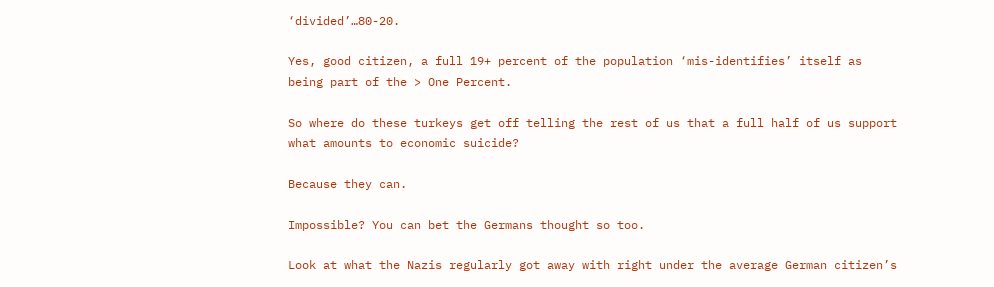‘divided’…80-20.

Yes, good citizen, a full 19+ percent of the population ‘mis-identifies’ itself as being part of the > One Percent.

So where do these turkeys get off telling the rest of us that a full half of us support what amounts to economic suicide?

Because they can.

Impossible? You can bet the Germans thought so too.

Look at what the Nazis regularly got away with right under the average German citizen’s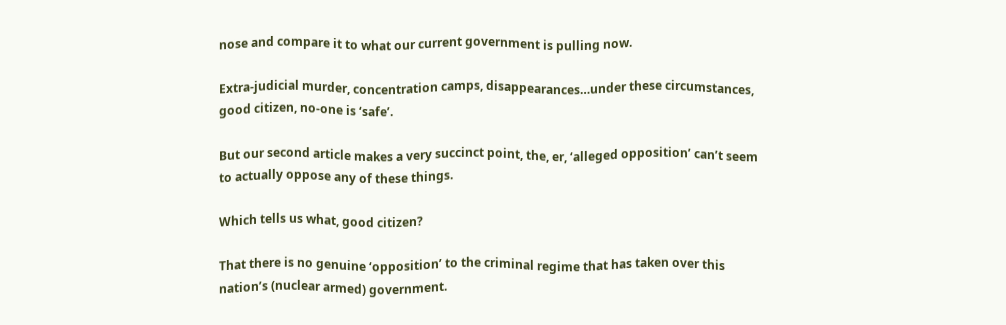nose and compare it to what our current government is pulling now.

Extra-judicial murder, concentration camps, disappearances…under these circumstances, good citizen, no-one is ‘safe’.

But our second article makes a very succinct point, the, er, ‘alleged opposition’ can’t seem to actually oppose any of these things.

Which tells us what, good citizen?

That there is no genuine ‘opposition’ to the criminal regime that has taken over this nation’s (nuclear armed) government.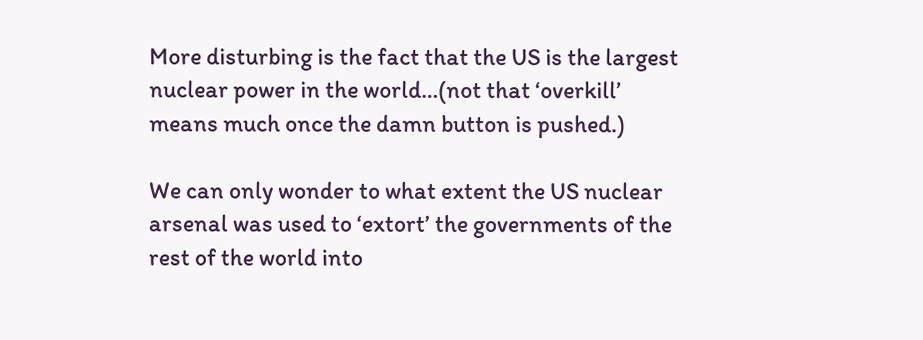More disturbing is the fact that the US is the largest nuclear power in the world…(not that ‘overkill’ means much once the damn button is pushed.)

We can only wonder to what extent the US nuclear arsenal was used to ‘extort’ the governments of the rest of the world into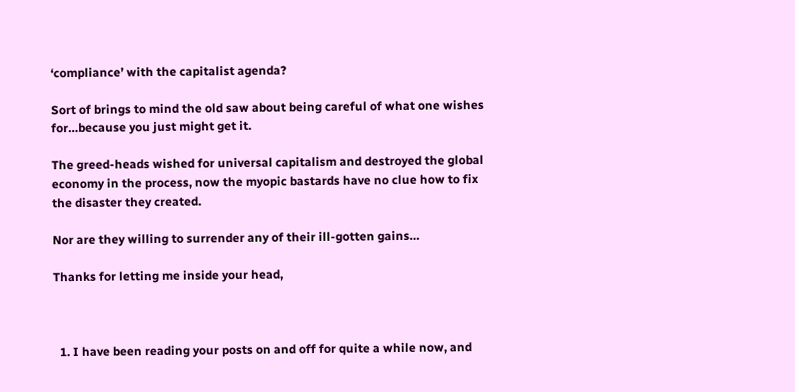‘compliance’ with the capitalist agenda?

Sort of brings to mind the old saw about being careful of what one wishes for…because you just might get it.

The greed-heads wished for universal capitalism and destroyed the global economy in the process, now the myopic bastards have no clue how to fix the disaster they created.

Nor are they willing to surrender any of their ill-gotten gains…

Thanks for letting me inside your head,



  1. I have been reading your posts on and off for quite a while now, and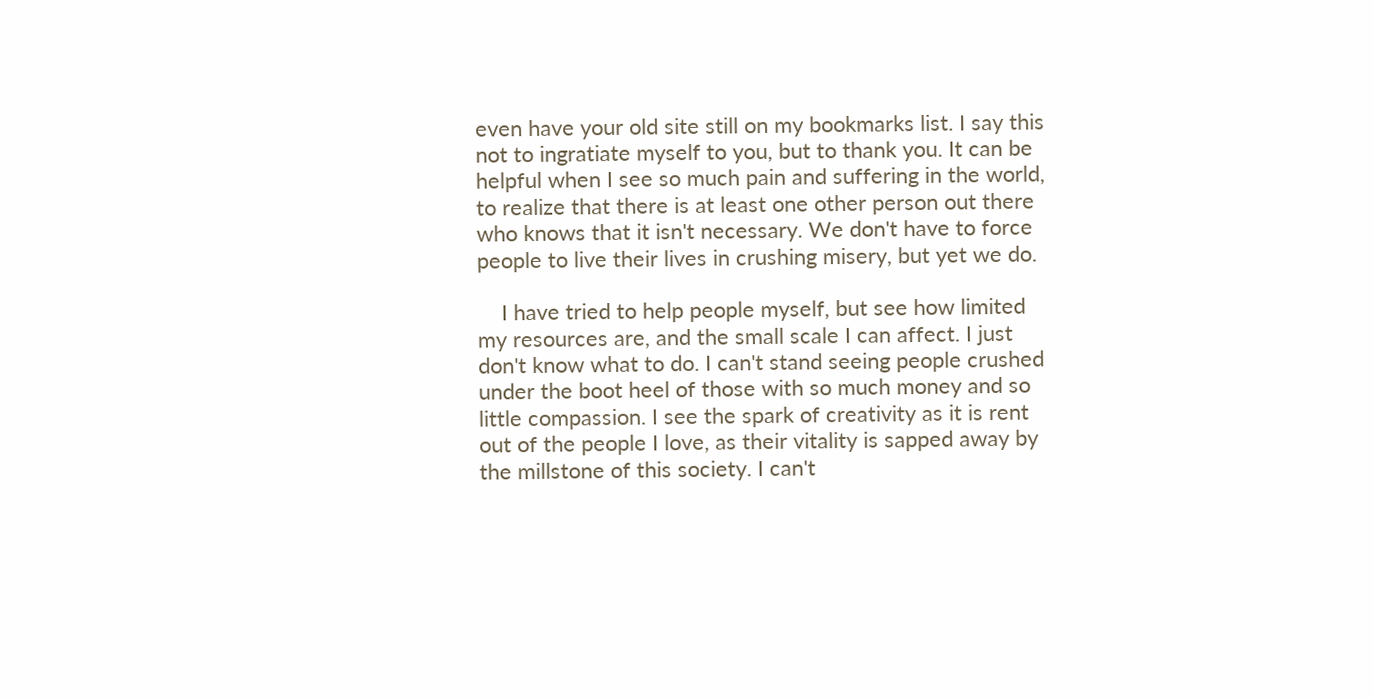even have your old site still on my bookmarks list. I say this not to ingratiate myself to you, but to thank you. It can be helpful when I see so much pain and suffering in the world, to realize that there is at least one other person out there who knows that it isn't necessary. We don't have to force people to live their lives in crushing misery, but yet we do.

    I have tried to help people myself, but see how limited my resources are, and the small scale I can affect. I just don't know what to do. I can't stand seeing people crushed under the boot heel of those with so much money and so little compassion. I see the spark of creativity as it is rent out of the people I love, as their vitality is sapped away by the millstone of this society. I can't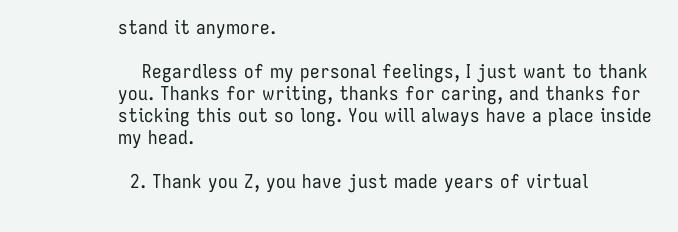stand it anymore.

    Regardless of my personal feelings, I just want to thank you. Thanks for writing, thanks for caring, and thanks for sticking this out so long. You will always have a place inside my head.

  2. Thank you Z, you have just made years of virtual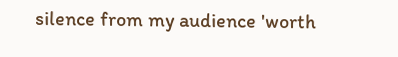silence from my audience 'worth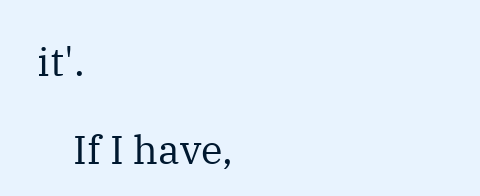it'.

    If I have,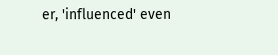er, 'influenced' even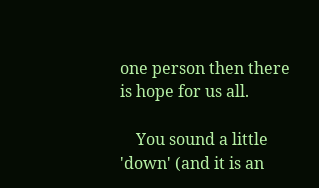one person then there is hope for us all.

    You sound a little 'down' (and it is an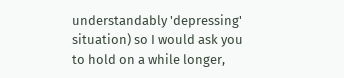understandably 'depressing' situation) so I would ask you to hold on a while longer,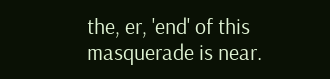the, er, 'end' of this masquerade is near.